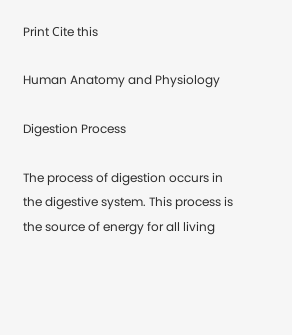Print Сite this

Human Anatomy and Physiology

Digestion Process

The process of digestion occurs in the digestive system. This process is the source of energy for all living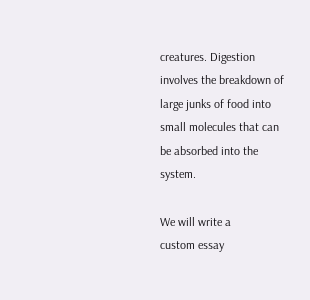creatures. Digestion involves the breakdown of large junks of food into small molecules that can be absorbed into the system.

We will write a
custom essay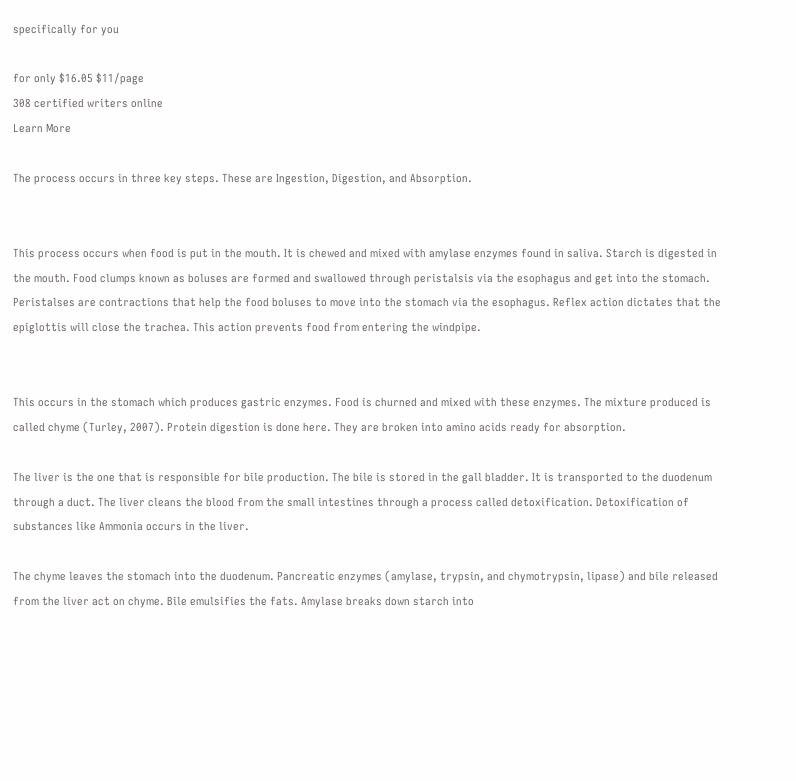specifically for you

for only $16.05 $11/page
308 certified writers online
Learn More

The process occurs in three key steps. These are Ingestion, Digestion, and Absorption.


This process occurs when food is put in the mouth. It is chewed and mixed with amylase enzymes found in saliva. Starch is digested in the mouth. Food clumps known as boluses are formed and swallowed through peristalsis via the esophagus and get into the stomach. Peristalses are contractions that help the food boluses to move into the stomach via the esophagus. Reflex action dictates that the epiglottis will close the trachea. This action prevents food from entering the windpipe.


This occurs in the stomach which produces gastric enzymes. Food is churned and mixed with these enzymes. The mixture produced is called chyme (Turley, 2007). Protein digestion is done here. They are broken into amino acids ready for absorption.

The liver is the one that is responsible for bile production. The bile is stored in the gall bladder. It is transported to the duodenum through a duct. The liver cleans the blood from the small intestines through a process called detoxification. Detoxification of substances like Ammonia occurs in the liver.

The chyme leaves the stomach into the duodenum. Pancreatic enzymes (amylase, trypsin, and chymotrypsin, lipase) and bile released from the liver act on chyme. Bile emulsifies the fats. Amylase breaks down starch into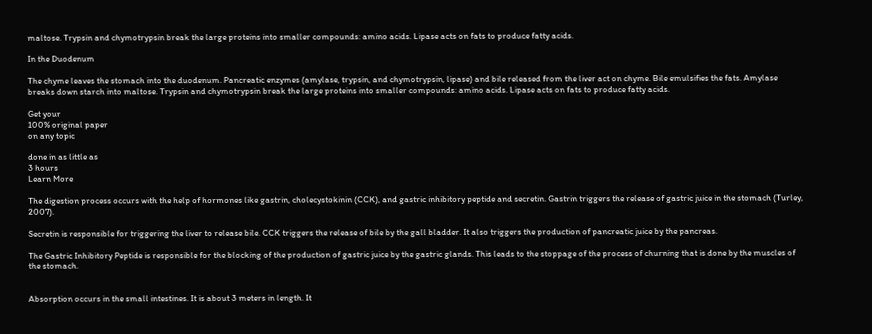maltose. Trypsin and chymotrypsin break the large proteins into smaller compounds: amino acids. Lipase acts on fats to produce fatty acids.

In the Duodenum

The chyme leaves the stomach into the duodenum. Pancreatic enzymes (amylase, trypsin, and chymotrypsin, lipase) and bile released from the liver act on chyme. Bile emulsifies the fats. Amylase breaks down starch into maltose. Trypsin and chymotrypsin break the large proteins into smaller compounds: amino acids. Lipase acts on fats to produce fatty acids.

Get your
100% original paper
on any topic

done in as little as
3 hours
Learn More

The digestion process occurs with the help of hormones like gastrin, cholecystokinin (CCK), and gastric inhibitory peptide and secretin. Gastrin triggers the release of gastric juice in the stomach (Turley, 2007).

Secretin is responsible for triggering the liver to release bile. CCK triggers the release of bile by the gall bladder. It also triggers the production of pancreatic juice by the pancreas.

The Gastric Inhibitory Peptide is responsible for the blocking of the production of gastric juice by the gastric glands. This leads to the stoppage of the process of churning that is done by the muscles of the stomach.


Absorption occurs in the small intestines. It is about 3 meters in length. It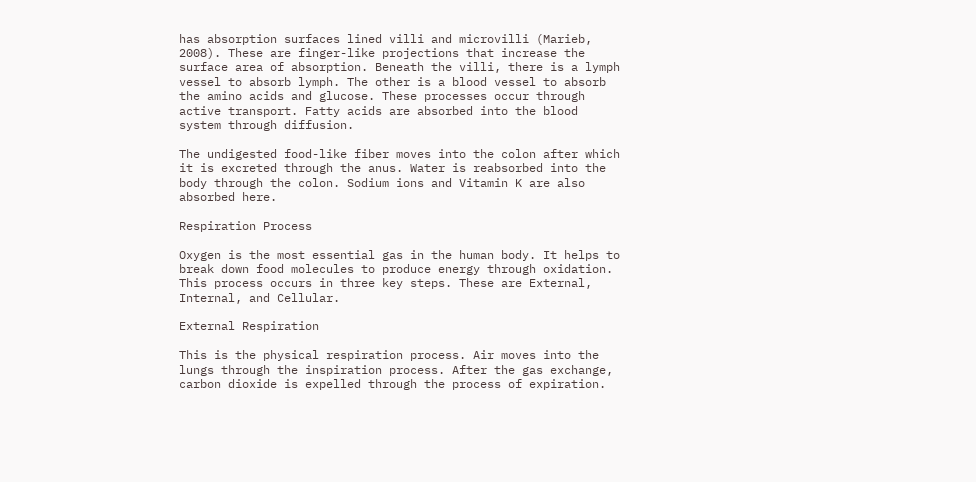has absorption surfaces lined villi and microvilli (Marieb, 2008). These are finger-like projections that increase the surface area of absorption. Beneath the villi, there is a lymph vessel to absorb lymph. The other is a blood vessel to absorb the amino acids and glucose. These processes occur through active transport. Fatty acids are absorbed into the blood system through diffusion.

The undigested food-like fiber moves into the colon after which it is excreted through the anus. Water is reabsorbed into the body through the colon. Sodium ions and Vitamin K are also absorbed here.

Respiration Process

Oxygen is the most essential gas in the human body. It helps to break down food molecules to produce energy through oxidation. This process occurs in three key steps. These are External, Internal, and Cellular.

External Respiration

This is the physical respiration process. Air moves into the lungs through the inspiration process. After the gas exchange, carbon dioxide is expelled through the process of expiration.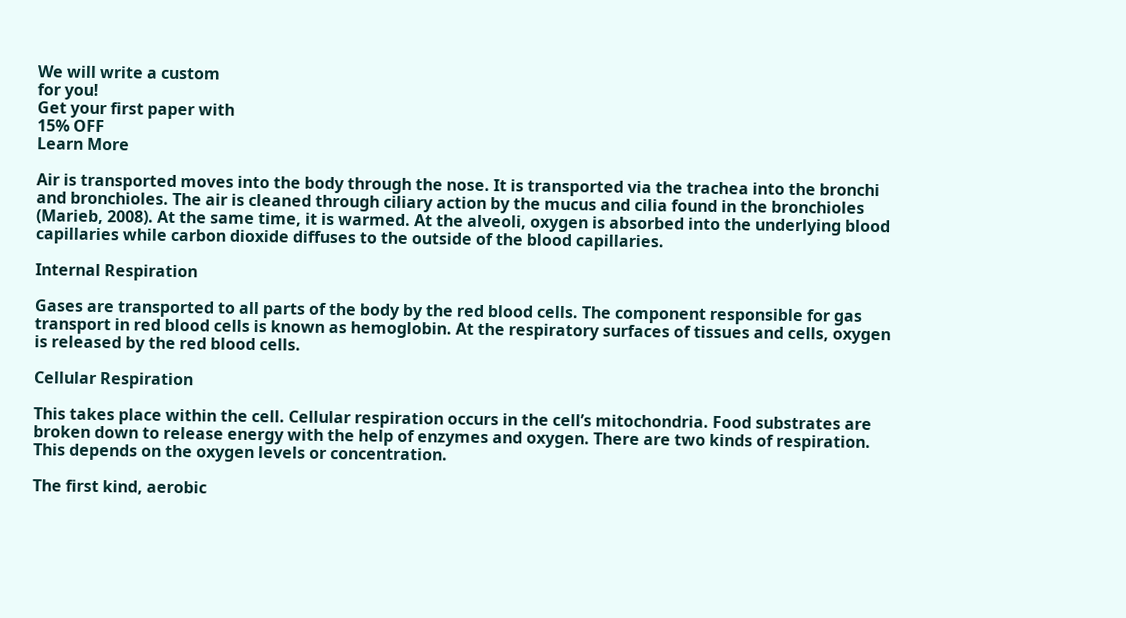We will write a custom
for you!
Get your first paper with
15% OFF
Learn More

Air is transported moves into the body through the nose. It is transported via the trachea into the bronchi and bronchioles. The air is cleaned through ciliary action by the mucus and cilia found in the bronchioles (Marieb, 2008). At the same time, it is warmed. At the alveoli, oxygen is absorbed into the underlying blood capillaries while carbon dioxide diffuses to the outside of the blood capillaries.

Internal Respiration

Gases are transported to all parts of the body by the red blood cells. The component responsible for gas transport in red blood cells is known as hemoglobin. At the respiratory surfaces of tissues and cells, oxygen is released by the red blood cells.

Cellular Respiration

This takes place within the cell. Cellular respiration occurs in the cell’s mitochondria. Food substrates are broken down to release energy with the help of enzymes and oxygen. There are two kinds of respiration. This depends on the oxygen levels or concentration.

The first kind, aerobic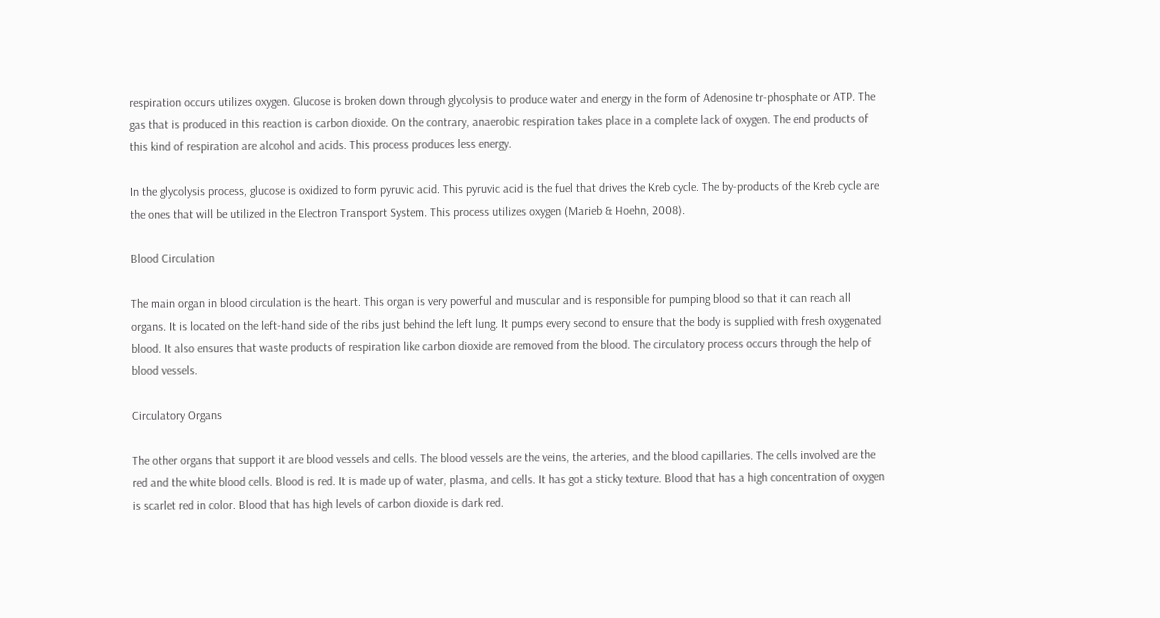respiration occurs utilizes oxygen. Glucose is broken down through glycolysis to produce water and energy in the form of Adenosine tr-phosphate or ATP. The gas that is produced in this reaction is carbon dioxide. On the contrary, anaerobic respiration takes place in a complete lack of oxygen. The end products of this kind of respiration are alcohol and acids. This process produces less energy.

In the glycolysis process, glucose is oxidized to form pyruvic acid. This pyruvic acid is the fuel that drives the Kreb cycle. The by-products of the Kreb cycle are the ones that will be utilized in the Electron Transport System. This process utilizes oxygen (Marieb & Hoehn, 2008).

Blood Circulation

The main organ in blood circulation is the heart. This organ is very powerful and muscular and is responsible for pumping blood so that it can reach all organs. It is located on the left-hand side of the ribs just behind the left lung. It pumps every second to ensure that the body is supplied with fresh oxygenated blood. It also ensures that waste products of respiration like carbon dioxide are removed from the blood. The circulatory process occurs through the help of blood vessels.

Circulatory Organs

The other organs that support it are blood vessels and cells. The blood vessels are the veins, the arteries, and the blood capillaries. The cells involved are the red and the white blood cells. Blood is red. It is made up of water, plasma, and cells. It has got a sticky texture. Blood that has a high concentration of oxygen is scarlet red in color. Blood that has high levels of carbon dioxide is dark red.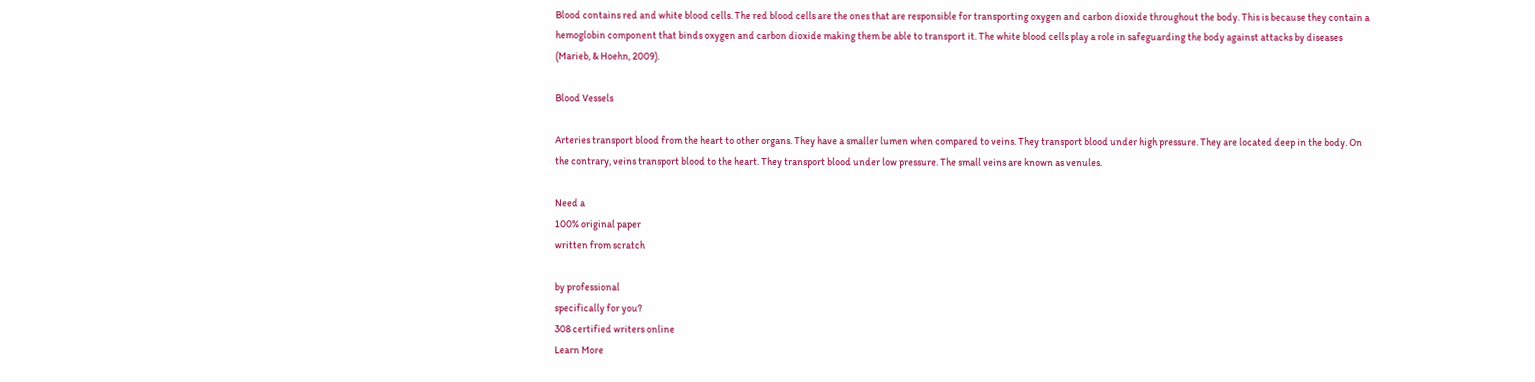Blood contains red and white blood cells. The red blood cells are the ones that are responsible for transporting oxygen and carbon dioxide throughout the body. This is because they contain a hemoglobin component that binds oxygen and carbon dioxide making them be able to transport it. The white blood cells play a role in safeguarding the body against attacks by diseases (Marieb, & Hoehn, 2009).

Blood Vessels

Arteries transport blood from the heart to other organs. They have a smaller lumen when compared to veins. They transport blood under high pressure. They are located deep in the body. On the contrary, veins transport blood to the heart. They transport blood under low pressure. The small veins are known as venules.

Need a
100% original paper
written from scratch

by professional
specifically for you?
308 certified writers online
Learn More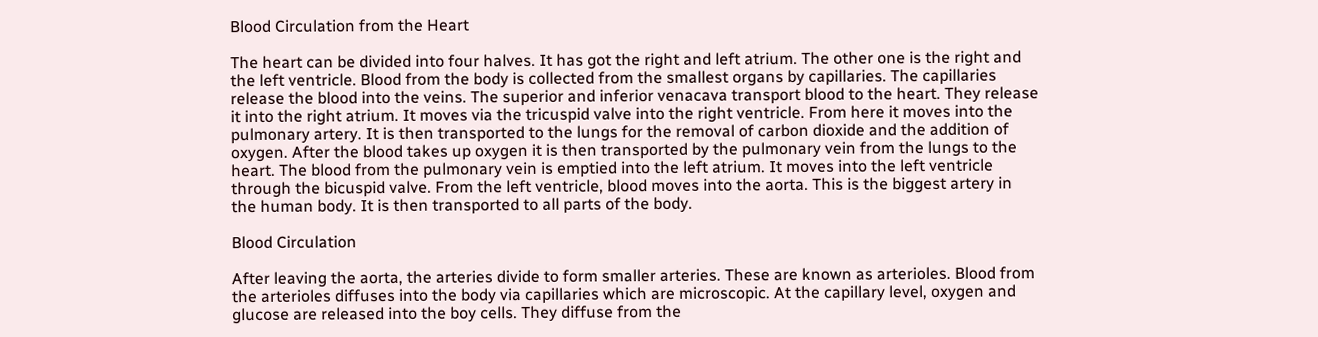Blood Circulation from the Heart

The heart can be divided into four halves. It has got the right and left atrium. The other one is the right and the left ventricle. Blood from the body is collected from the smallest organs by capillaries. The capillaries release the blood into the veins. The superior and inferior venacava transport blood to the heart. They release it into the right atrium. It moves via the tricuspid valve into the right ventricle. From here it moves into the pulmonary artery. It is then transported to the lungs for the removal of carbon dioxide and the addition of oxygen. After the blood takes up oxygen it is then transported by the pulmonary vein from the lungs to the heart. The blood from the pulmonary vein is emptied into the left atrium. It moves into the left ventricle through the bicuspid valve. From the left ventricle, blood moves into the aorta. This is the biggest artery in the human body. It is then transported to all parts of the body.

Blood Circulation

After leaving the aorta, the arteries divide to form smaller arteries. These are known as arterioles. Blood from the arterioles diffuses into the body via capillaries which are microscopic. At the capillary level, oxygen and glucose are released into the boy cells. They diffuse from the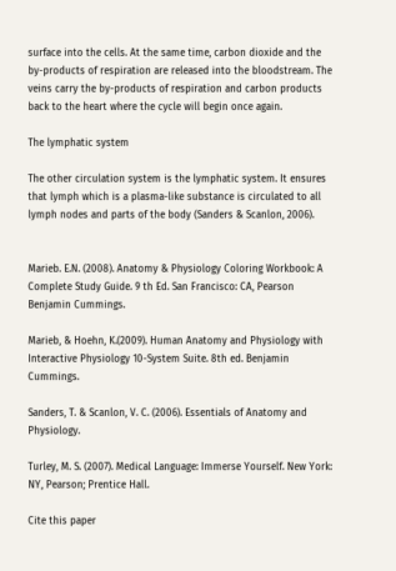surface into the cells. At the same time, carbon dioxide and the by-products of respiration are released into the bloodstream. The veins carry the by-products of respiration and carbon products back to the heart where the cycle will begin once again.

The lymphatic system

The other circulation system is the lymphatic system. It ensures that lymph which is a plasma-like substance is circulated to all lymph nodes and parts of the body (Sanders & Scanlon, 2006).


Marieb. E.N. (2008). Anatomy & Physiology Coloring Workbook: A Complete Study Guide. 9 th Ed. San Francisco: CA, Pearson Benjamin Cummings.

Marieb, & Hoehn, K.(2009). Human Anatomy and Physiology with Interactive Physiology 10-System Suite. 8th ed. Benjamin Cummings.

Sanders, T. & Scanlon, V. C. (2006). Essentials of Anatomy and Physiology.

Turley, M. S. (2007). Medical Language: Immerse Yourself. New York: NY, Pearson; Prentice Hall.

Cite this paper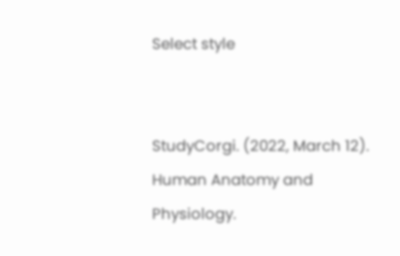Select style


StudyCorgi. (2022, March 12). Human Anatomy and Physiology.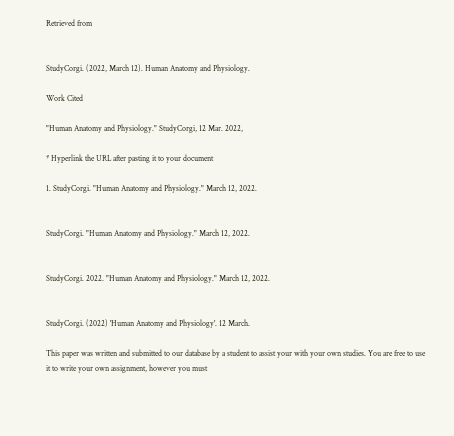Retrieved from


StudyCorgi. (2022, March 12). Human Anatomy and Physiology.

Work Cited

"Human Anatomy and Physiology." StudyCorgi, 12 Mar. 2022,

* Hyperlink the URL after pasting it to your document

1. StudyCorgi. "Human Anatomy and Physiology." March 12, 2022.


StudyCorgi. "Human Anatomy and Physiology." March 12, 2022.


StudyCorgi. 2022. "Human Anatomy and Physiology." March 12, 2022.


StudyCorgi. (2022) 'Human Anatomy and Physiology'. 12 March.

This paper was written and submitted to our database by a student to assist your with your own studies. You are free to use it to write your own assignment, however you must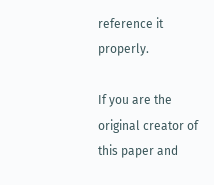reference it properly.

If you are the original creator of this paper and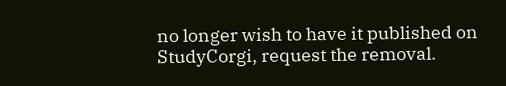no longer wish to have it published on StudyCorgi, request the removal.